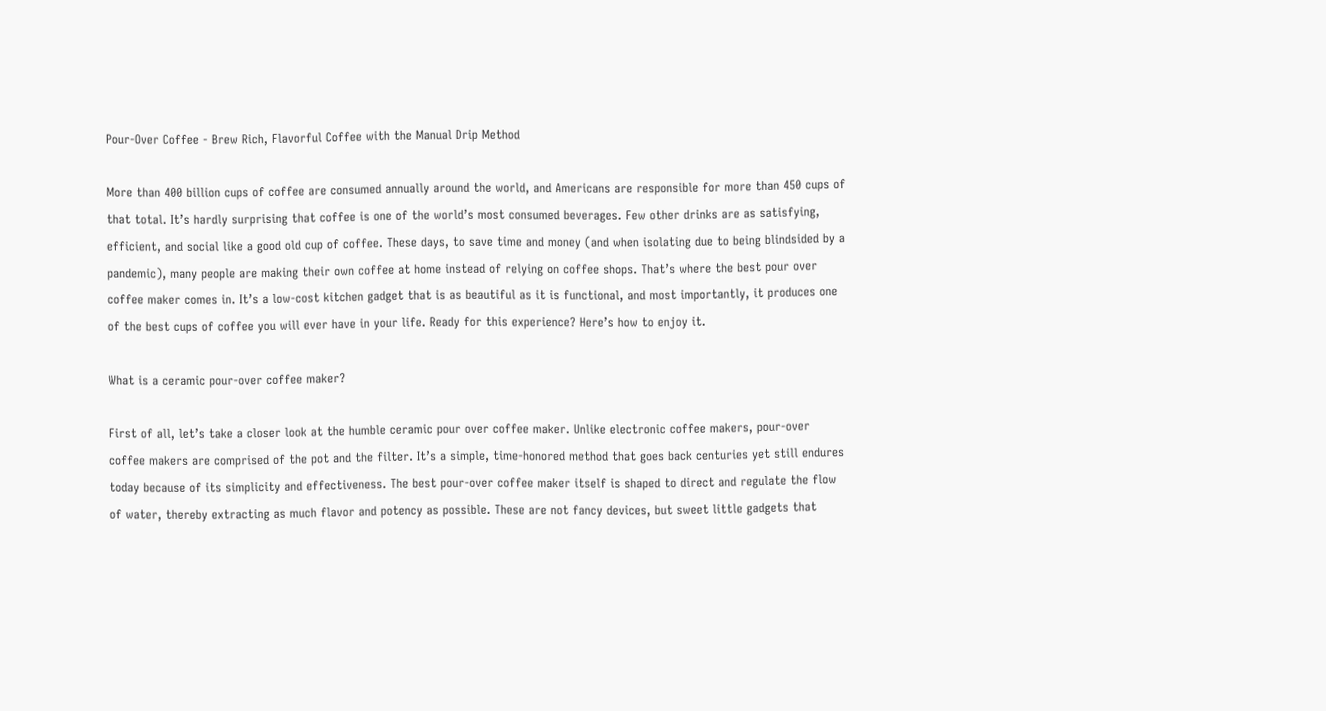Pour-Over Coffee - Brew Rich, Flavorful Coffee with the Manual Drip Method

More than 400 billion cups of coffee are consumed annually around the world, and Americans are responsible for more than 450 cups of that total. It’s hardly surprising that coffee is one of the world’s most consumed beverages. Few other drinks are as satisfying, efficient, and social like a good old cup of coffee. These days, to save time and money (and when isolating due to being blindsided by a pandemic), many people are making their own coffee at home instead of relying on coffee shops. That’s where the best pour over coffee maker comes in. It’s a low-cost kitchen gadget that is as beautiful as it is functional, and most importantly, it produces one of the best cups of coffee you will ever have in your life. Ready for this experience? Here’s how to enjoy it.

What is a ceramic pour-over coffee maker?

First of all, let’s take a closer look at the humble ceramic pour over coffee maker. Unlike electronic coffee makers, pour-over coffee makers are comprised of the pot and the filter. It’s a simple, time-honored method that goes back centuries yet still endures today because of its simplicity and effectiveness. The best pour-over coffee maker itself is shaped to direct and regulate the flow of water, thereby extracting as much flavor and potency as possible. These are not fancy devices, but sweet little gadgets that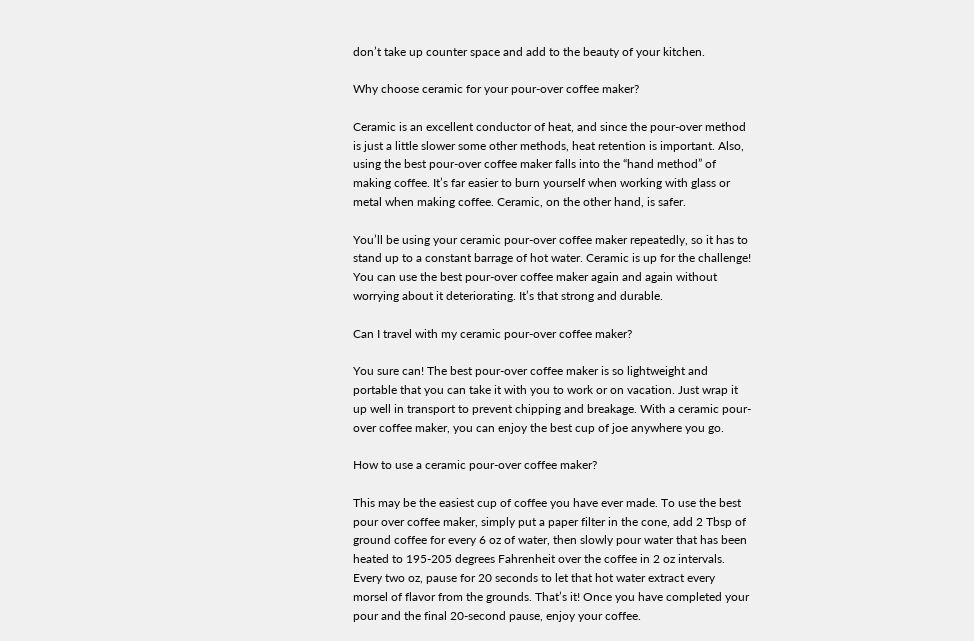don’t take up counter space and add to the beauty of your kitchen.

Why choose ceramic for your pour-over coffee maker?

Ceramic is an excellent conductor of heat, and since the pour-over method is just a little slower some other methods, heat retention is important. Also, using the best pour-over coffee maker falls into the “hand method” of making coffee. It’s far easier to burn yourself when working with glass or metal when making coffee. Ceramic, on the other hand, is safer.

You’ll be using your ceramic pour-over coffee maker repeatedly, so it has to stand up to a constant barrage of hot water. Ceramic is up for the challenge! You can use the best pour-over coffee maker again and again without worrying about it deteriorating. It’s that strong and durable.

Can I travel with my ceramic pour-over coffee maker?

You sure can! The best pour-over coffee maker is so lightweight and portable that you can take it with you to work or on vacation. Just wrap it up well in transport to prevent chipping and breakage. With a ceramic pour-over coffee maker, you can enjoy the best cup of joe anywhere you go.

How to use a ceramic pour-over coffee maker?

This may be the easiest cup of coffee you have ever made. To use the best pour over coffee maker, simply put a paper filter in the cone, add 2 Tbsp of ground coffee for every 6 oz of water, then slowly pour water that has been heated to 195-205 degrees Fahrenheit over the coffee in 2 oz intervals. Every two oz, pause for 20 seconds to let that hot water extract every morsel of flavor from the grounds. That’s it! Once you have completed your pour and the final 20-second pause, enjoy your coffee.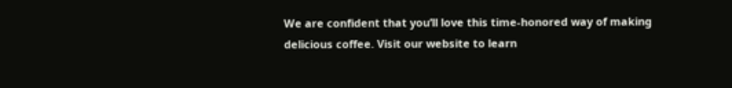We are confident that you’ll love this time-honored way of making delicious coffee. Visit our website to learn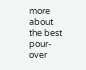more about the best pour-over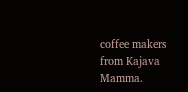coffee makers from Kajava Mamma.